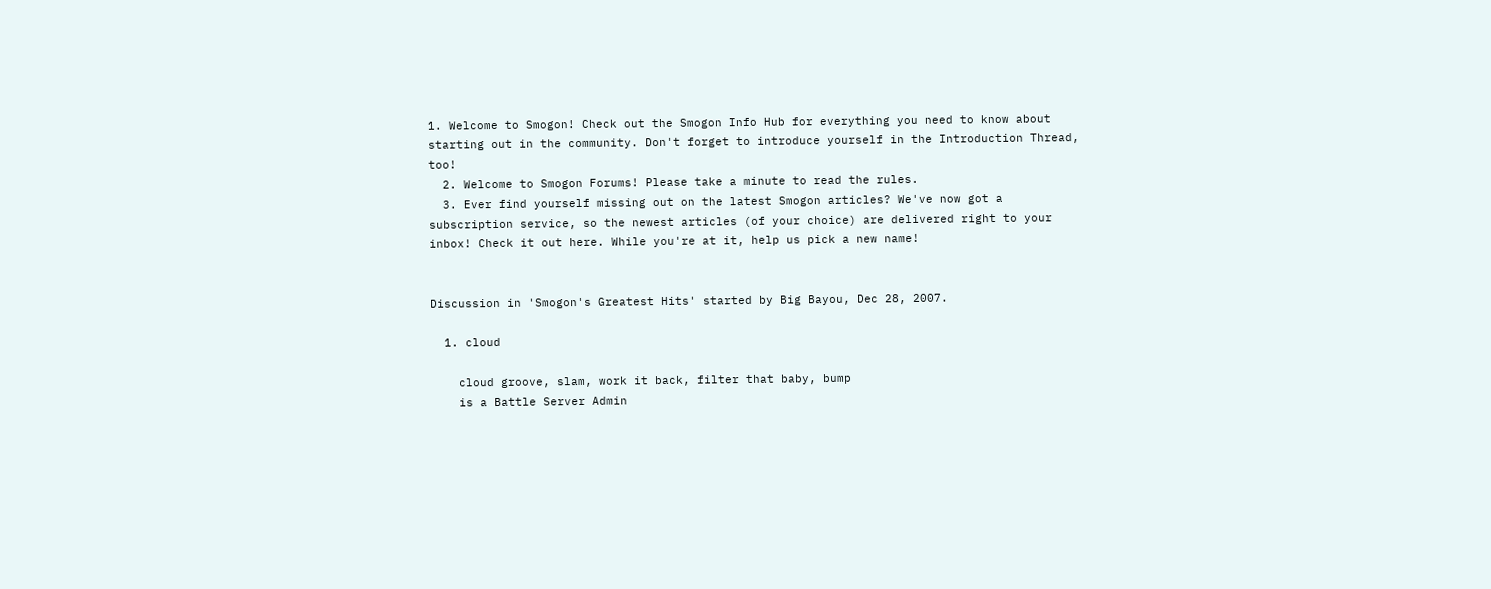1. Welcome to Smogon! Check out the Smogon Info Hub for everything you need to know about starting out in the community. Don't forget to introduce yourself in the Introduction Thread, too!
  2. Welcome to Smogon Forums! Please take a minute to read the rules.
  3. Ever find yourself missing out on the latest Smogon articles? We've now got a subscription service, so the newest articles (of your choice) are delivered right to your inbox! Check it out here. While you're at it, help us pick a new name!


Discussion in 'Smogon's Greatest Hits' started by Big Bayou, Dec 28, 2007.

  1. cloud

    cloud groove, slam, work it back, filter that baby, bump
    is a Battle Server Admin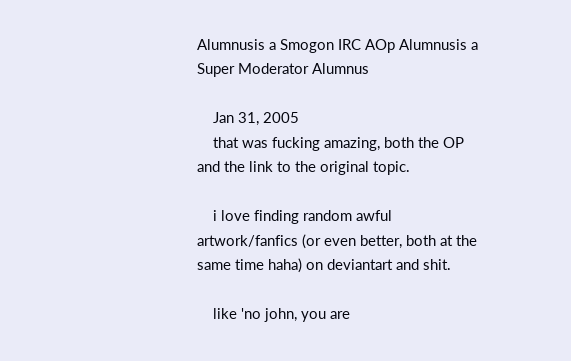Alumnusis a Smogon IRC AOp Alumnusis a Super Moderator Alumnus

    Jan 31, 2005
    that was fucking amazing, both the OP and the link to the original topic.

    i love finding random awful artwork/fanfics (or even better, both at the same time haha) on deviantart and shit.

    like 'no john, you are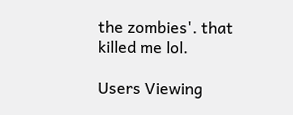the zombies'. that killed me lol.

Users Viewing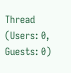Thread (Users: 0, Guests: 0)